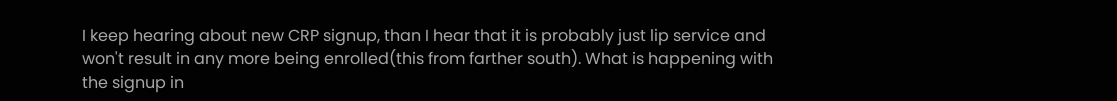I keep hearing about new CRP signup, than I hear that it is probably just lip service and won't result in any more being enrolled(this from farther south). What is happening with the signup in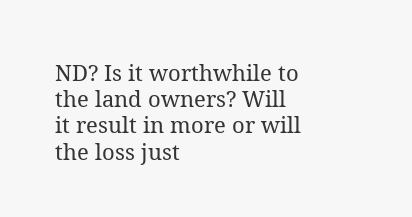ND? Is it worthwhile to the land owners? Will it result in more or will the loss just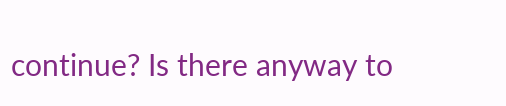continue? Is there anyway to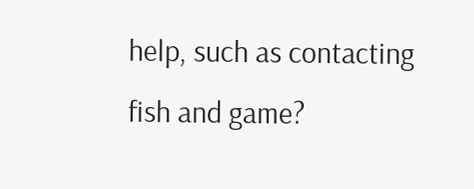help, such as contacting fish and game?